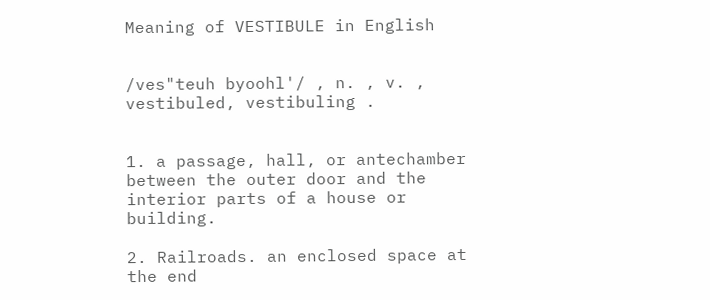Meaning of VESTIBULE in English


/ves"teuh byoohl'/ , n. , v. , vestibuled, vestibuling .


1. a passage, hall, or antechamber between the outer door and the interior parts of a house or building.

2. Railroads. an enclosed space at the end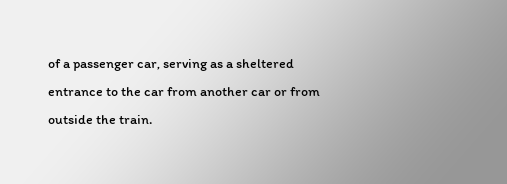of a passenger car, serving as a sheltered entrance to the car from another car or from outside the train.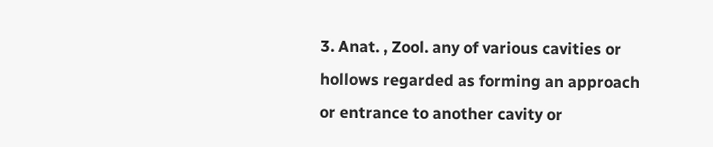3. Anat. , Zool. any of various cavities or hollows regarded as forming an approach or entrance to another cavity or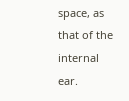space, as that of the internal ear.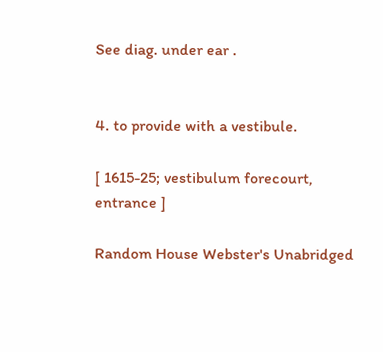See diag. under ear .


4. to provide with a vestibule.

[ 1615-25; vestibulum forecourt, entrance ]

Random House Webster's Unabridged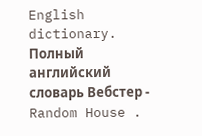English dictionary.      Полный английский словарь Вебстер - Random House .